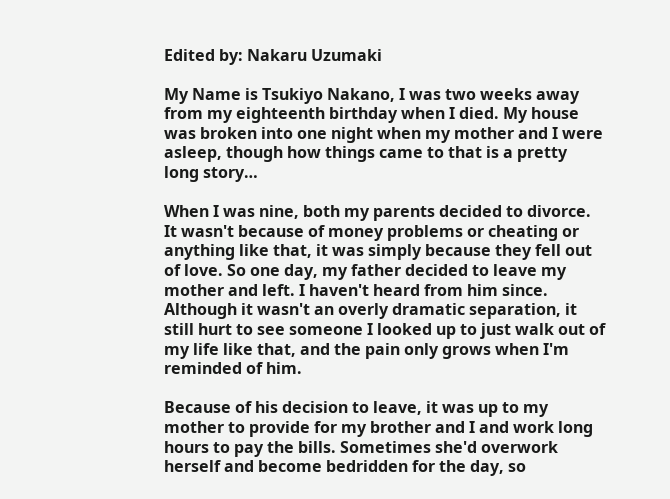Edited by: Nakaru Uzumaki

My Name is Tsukiyo Nakano, I was two weeks away from my eighteenth birthday when I died. My house was broken into one night when my mother and I were asleep, though how things came to that is a pretty long story…

When I was nine, both my parents decided to divorce. It wasn't because of money problems or cheating or anything like that, it was simply because they fell out of love. So one day, my father decided to leave my mother and left. I haven't heard from him since. Although it wasn't an overly dramatic separation, it still hurt to see someone I looked up to just walk out of my life like that, and the pain only grows when I'm reminded of him.

Because of his decision to leave, it was up to my mother to provide for my brother and I and work long hours to pay the bills. Sometimes she'd overwork herself and become bedridden for the day, so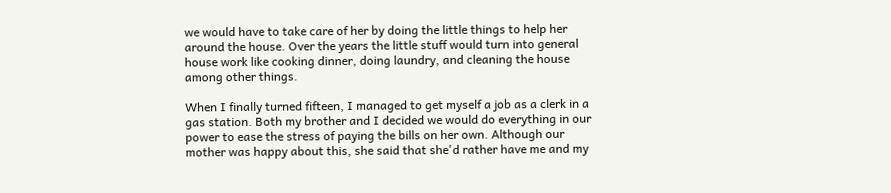we would have to take care of her by doing the little things to help her around the house. Over the years the little stuff would turn into general house work like cooking dinner, doing laundry, and cleaning the house among other things.

When I finally turned fifteen, I managed to get myself a job as a clerk in a gas station. Both my brother and I decided we would do everything in our power to ease the stress of paying the bills on her own. Although our mother was happy about this, she said that she'd rather have me and my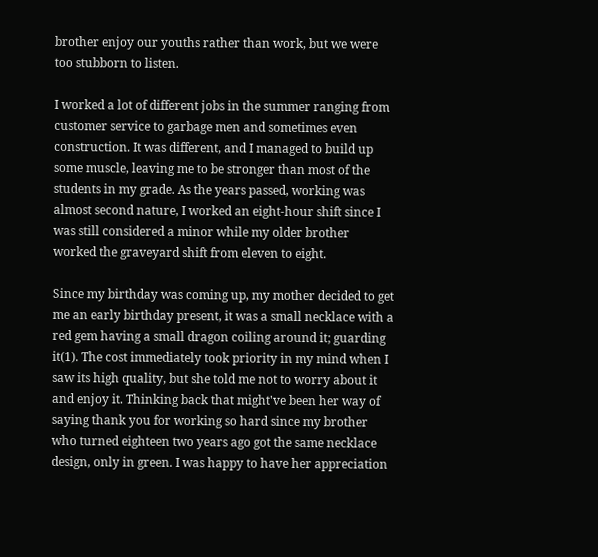brother enjoy our youths rather than work, but we were too stubborn to listen.

I worked a lot of different jobs in the summer ranging from customer service to garbage men and sometimes even construction. It was different, and I managed to build up some muscle, leaving me to be stronger than most of the students in my grade. As the years passed, working was almost second nature, I worked an eight-hour shift since I was still considered a minor while my older brother worked the graveyard shift from eleven to eight.

Since my birthday was coming up, my mother decided to get me an early birthday present, it was a small necklace with a red gem having a small dragon coiling around it; guarding it(1). The cost immediately took priority in my mind when I saw its high quality, but she told me not to worry about it and enjoy it. Thinking back that might've been her way of saying thank you for working so hard since my brother who turned eighteen two years ago got the same necklace design, only in green. I was happy to have her appreciation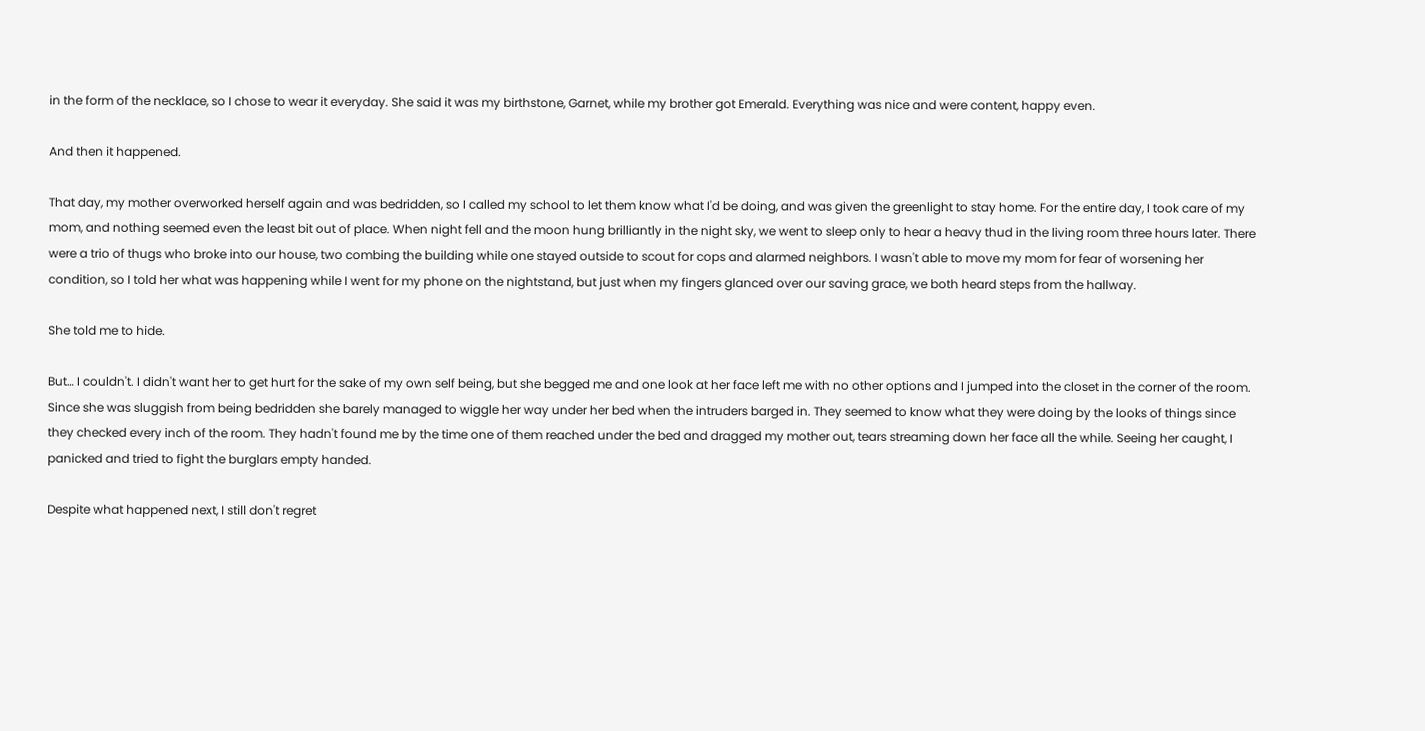in the form of the necklace, so I chose to wear it everyday. She said it was my birthstone, Garnet, while my brother got Emerald. Everything was nice and were content, happy even.

And then it happened.

That day, my mother overworked herself again and was bedridden, so I called my school to let them know what I'd be doing, and was given the greenlight to stay home. For the entire day, I took care of my mom, and nothing seemed even the least bit out of place. When night fell and the moon hung brilliantly in the night sky, we went to sleep only to hear a heavy thud in the living room three hours later. There were a trio of thugs who broke into our house, two combing the building while one stayed outside to scout for cops and alarmed neighbors. I wasn't able to move my mom for fear of worsening her condition, so I told her what was happening while I went for my phone on the nightstand, but just when my fingers glanced over our saving grace, we both heard steps from the hallway.

She told me to hide.

But… I couldn't. I didn't want her to get hurt for the sake of my own self being, but she begged me and one look at her face left me with no other options and I jumped into the closet in the corner of the room. Since she was sluggish from being bedridden she barely managed to wiggle her way under her bed when the intruders barged in. They seemed to know what they were doing by the looks of things since they checked every inch of the room. They hadn't found me by the time one of them reached under the bed and dragged my mother out, tears streaming down her face all the while. Seeing her caught, I panicked and tried to fight the burglars empty handed.

Despite what happened next, I still don't regret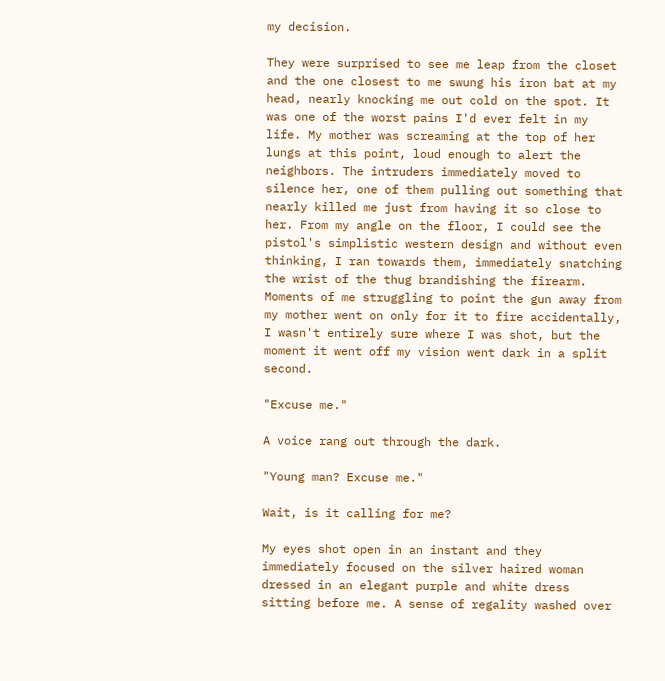my decision.

They were surprised to see me leap from the closet and the one closest to me swung his iron bat at my head, nearly knocking me out cold on the spot. It was one of the worst pains I'd ever felt in my life. My mother was screaming at the top of her lungs at this point, loud enough to alert the neighbors. The intruders immediately moved to silence her, one of them pulling out something that nearly killed me just from having it so close to her. From my angle on the floor, I could see the pistol's simplistic western design and without even thinking, I ran towards them, immediately snatching the wrist of the thug brandishing the firearm. Moments of me struggling to point the gun away from my mother went on only for it to fire accidentally, I wasn't entirely sure where I was shot, but the moment it went off my vision went dark in a split second.

"Excuse me."

A voice rang out through the dark.

"Young man? Excuse me."

Wait, is it calling for me?

My eyes shot open in an instant and they immediately focused on the silver haired woman dressed in an elegant purple and white dress sitting before me. A sense of regality washed over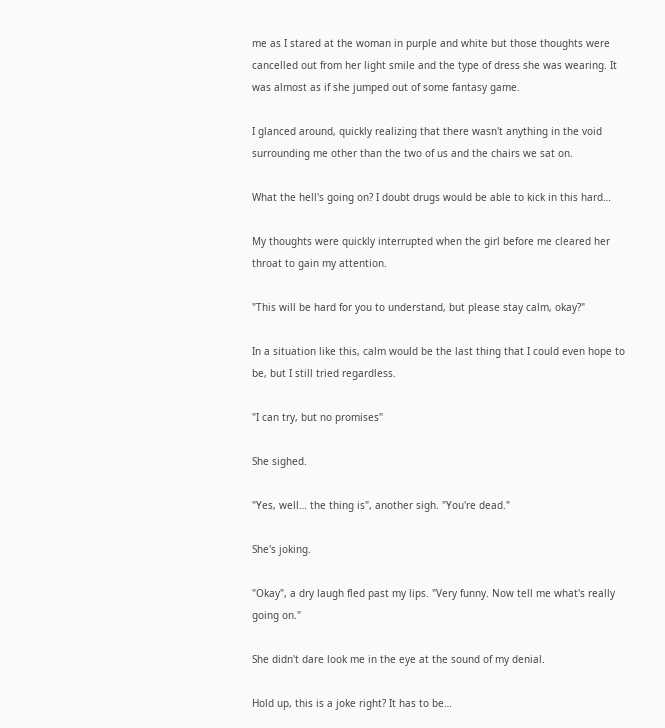me as I stared at the woman in purple and white but those thoughts were cancelled out from her light smile and the type of dress she was wearing. It was almost as if she jumped out of some fantasy game.

I glanced around, quickly realizing that there wasn't anything in the void surrounding me other than the two of us and the chairs we sat on.

What the hell's going on? I doubt drugs would be able to kick in this hard…

My thoughts were quickly interrupted when the girl before me cleared her throat to gain my attention.

"This will be hard for you to understand, but please stay calm, okay?"

In a situation like this, calm would be the last thing that I could even hope to be, but I still tried regardless.

"I can try, but no promises"

She sighed.

"Yes, well… the thing is", another sigh. "You're dead."

She's joking.

"Okay", a dry laugh fled past my lips. "Very funny. Now tell me what's really going on."

She didn't dare look me in the eye at the sound of my denial.

Hold up, this is a joke right? It has to be…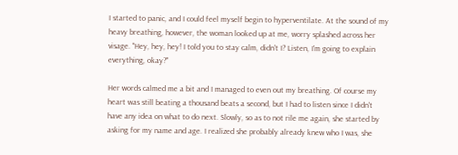I started to panic, and I could feel myself begin to hyperventilate. At the sound of my heavy breathing, however, the woman looked up at me, worry splashed across her visage. "Hey, hey, hey! I told you to stay calm, didn't I? Listen, I'm going to explain everything, okay?"

Her words calmed me a bit and I managed to even out my breathing. Of course my heart was still beating a thousand beats a second, but I had to listen since I didn't have any idea on what to do next. Slowly, so as to not rile me again, she started by asking for my name and age. I realized she probably already knew who I was, she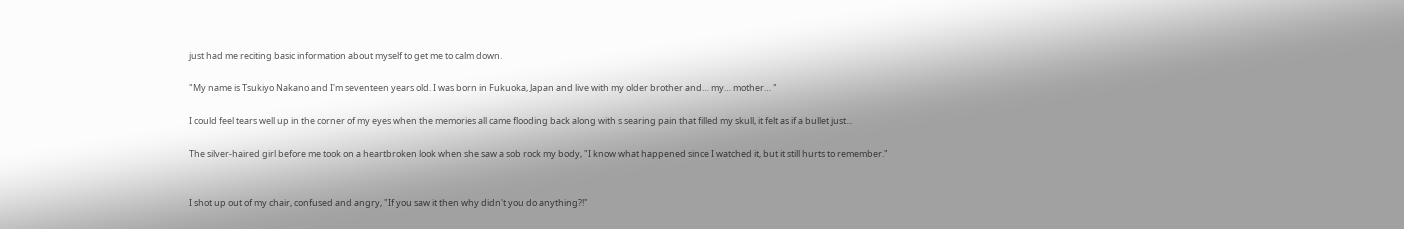just had me reciting basic information about myself to get me to calm down.

"My name is Tsukiyo Nakano and I'm seventeen years old. I was born in Fukuoka, Japan and live with my older brother and… my… mother… "

I could feel tears well up in the corner of my eyes when the memories all came flooding back along with s searing pain that filled my skull, it felt as if a bullet just...

The silver-haired girl before me took on a heartbroken look when she saw a sob rock my body, "I know what happened since I watched it, but it still hurts to remember."


I shot up out of my chair, confused and angry, "If you saw it then why didn't you do anything?!"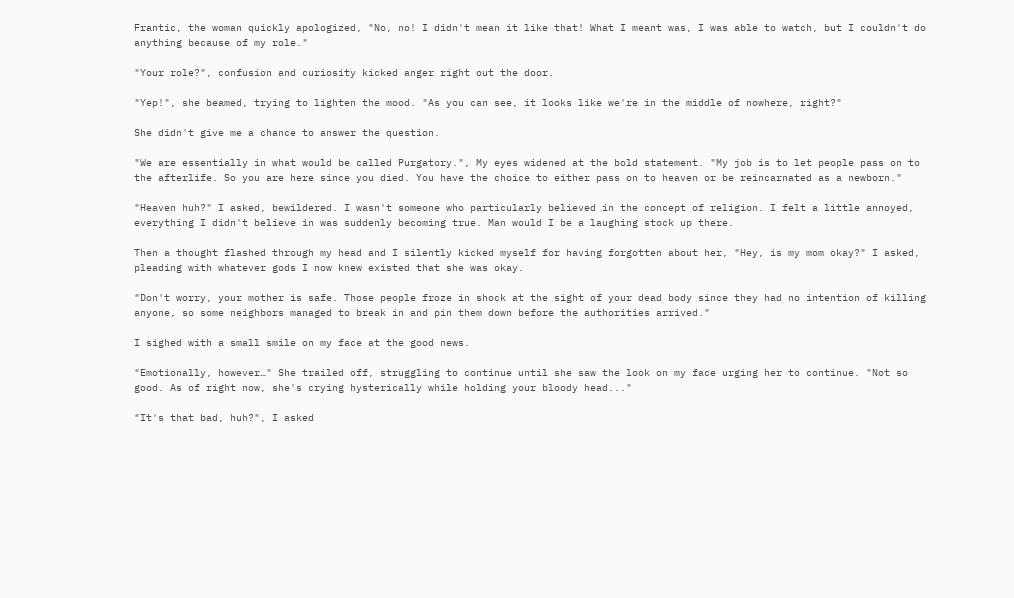Frantic, the woman quickly apologized, "No, no! I didn't mean it like that! What I meant was, I was able to watch, but I couldn't do anything because of my role."

"Your role?", confusion and curiosity kicked anger right out the door.

"Yep!", she beamed, trying to lighten the mood. "As you can see, it looks like we're in the middle of nowhere, right?"

She didn't give me a chance to answer the question.

"We are essentially in what would be called Purgatory.", My eyes widened at the bold statement. "My job is to let people pass on to the afterlife. So you are here since you died. You have the choice to either pass on to heaven or be reincarnated as a newborn."

"Heaven huh?" I asked, bewildered. I wasn't someone who particularly believed in the concept of religion. I felt a little annoyed, everything I didn't believe in was suddenly becoming true. Man would I be a laughing stock up there.

Then a thought flashed through my head and I silently kicked myself for having forgotten about her, "Hey, is my mom okay?" I asked, pleading with whatever gods I now knew existed that she was okay.

"Don't worry, your mother is safe. Those people froze in shock at the sight of your dead body since they had no intention of killing anyone, so some neighbors managed to break in and pin them down before the authorities arrived."

I sighed with a small smile on my face at the good news.

"Emotionally, however…" She trailed off, struggling to continue until she saw the look on my face urging her to continue. "Not so good. As of right now, she's crying hysterically while holding your bloody head..."

"It's that bad, huh?", I asked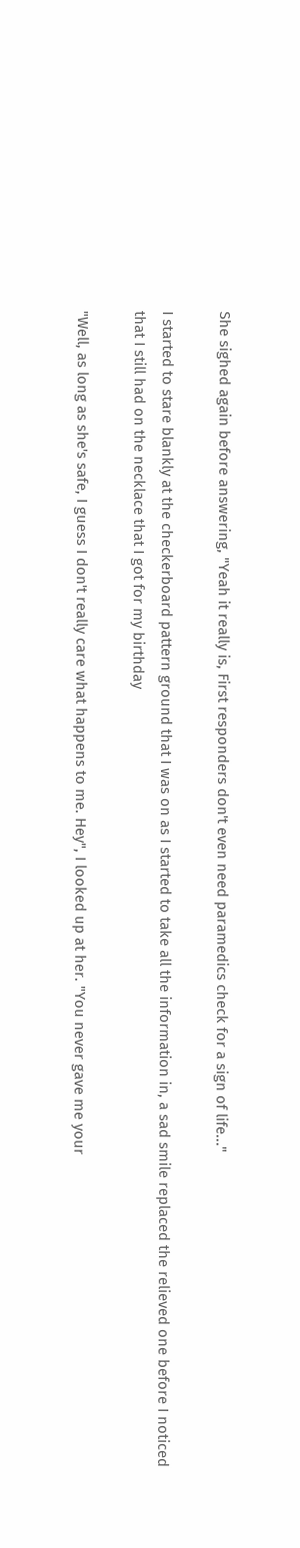She sighed again before answering, "Yeah it really is, First responders don't even need paramedics check for a sign of life..."

I started to stare blankly at the checkerboard pattern ground that I was on as I started to take all the information in, a sad smile replaced the relieved one before I noticed that I still had on the necklace that I got for my birthday

"Well, as long as she's safe, I guess I don't really care what happens to me. Hey", I looked up at her. "You never gave me your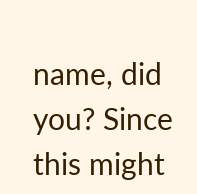name, did you? Since this might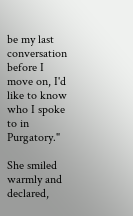be my last conversation before I move on, I'd like to know who I spoke to in Purgatory."

She smiled warmly and declared,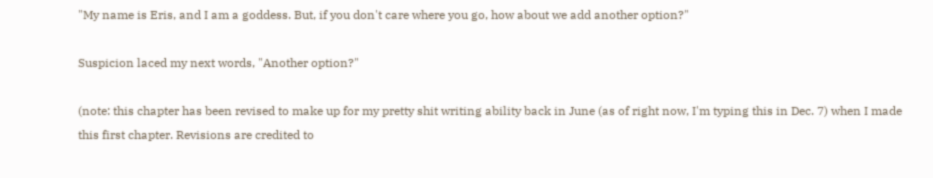"My name is Eris, and I am a goddess. But, if you don't care where you go, how about we add another option?"

Suspicion laced my next words, "Another option?"

(note: this chapter has been revised to make up for my pretty shit writing ability back in June (as of right now, I'm typing this in Dec. 7) when I made this first chapter. Revisions are credited to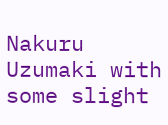Nakuru Uzumaki with some slight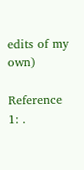edits of my own)

Reference 1: .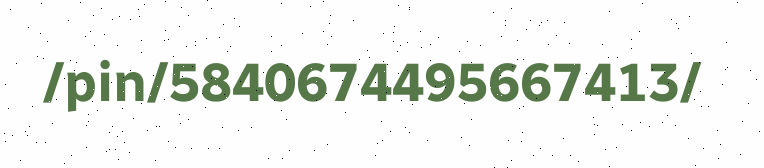/pin/5840674495667413/